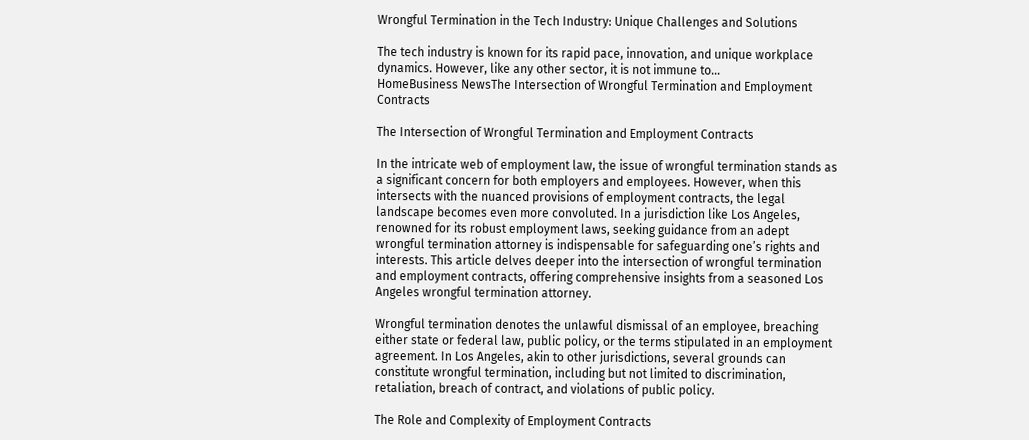Wrongful Termination in the Tech Industry: Unique Challenges and Solutions

The tech industry is known for its rapid pace, innovation, and unique workplace dynamics. However, like any other sector, it is not immune to...
HomeBusiness NewsThe Intersection of Wrongful Termination and Employment Contracts

The Intersection of Wrongful Termination and Employment Contracts

In the intricate web of employment law, the issue of wrongful termination stands as a significant concern for both employers and employees. However, when this intersects with the nuanced provisions of employment contracts, the legal landscape becomes even more convoluted. In a jurisdiction like Los Angeles, renowned for its robust employment laws, seeking guidance from an adept wrongful termination attorney is indispensable for safeguarding one’s rights and interests. This article delves deeper into the intersection of wrongful termination and employment contracts, offering comprehensive insights from a seasoned Los Angeles wrongful termination attorney.

Wrongful termination denotes the unlawful dismissal of an employee, breaching either state or federal law, public policy, or the terms stipulated in an employment agreement. In Los Angeles, akin to other jurisdictions, several grounds can constitute wrongful termination, including but not limited to discrimination, retaliation, breach of contract, and violations of public policy.

The Role and Complexity of Employment Contracts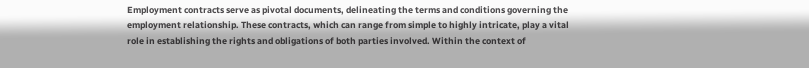Employment contracts serve as pivotal documents, delineating the terms and conditions governing the employment relationship. These contracts, which can range from simple to highly intricate, play a vital role in establishing the rights and obligations of both parties involved. Within the context of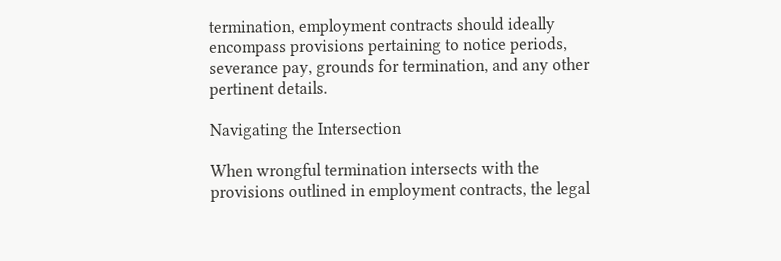termination, employment contracts should ideally encompass provisions pertaining to notice periods, severance pay, grounds for termination, and any other pertinent details.

Navigating the Intersection

When wrongful termination intersects with the provisions outlined in employment contracts, the legal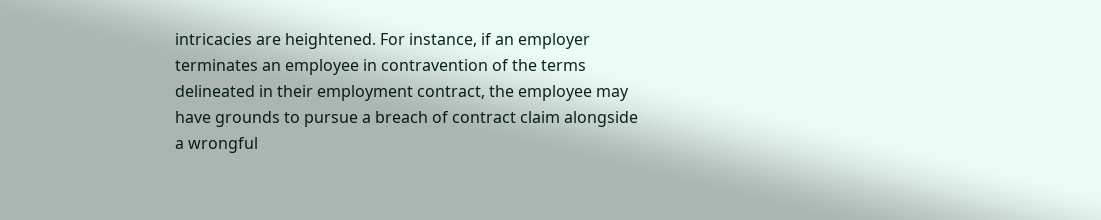intricacies are heightened. For instance, if an employer terminates an employee in contravention of the terms delineated in their employment contract, the employee may have grounds to pursue a breach of contract claim alongside a wrongful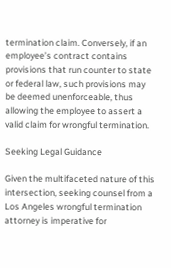termination claim. Conversely, if an employee’s contract contains provisions that run counter to state or federal law, such provisions may be deemed unenforceable, thus allowing the employee to assert a valid claim for wrongful termination.

Seeking Legal Guidance

Given the multifaceted nature of this intersection, seeking counsel from a Los Angeles wrongful termination attorney is imperative for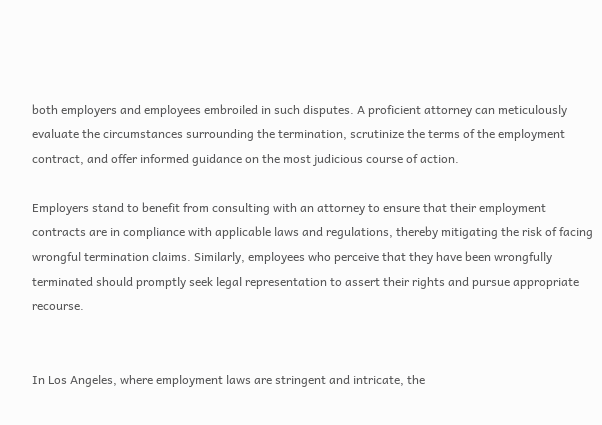both employers and employees embroiled in such disputes. A proficient attorney can meticulously evaluate the circumstances surrounding the termination, scrutinize the terms of the employment contract, and offer informed guidance on the most judicious course of action.

Employers stand to benefit from consulting with an attorney to ensure that their employment contracts are in compliance with applicable laws and regulations, thereby mitigating the risk of facing wrongful termination claims. Similarly, employees who perceive that they have been wrongfully terminated should promptly seek legal representation to assert their rights and pursue appropriate recourse.


In Los Angeles, where employment laws are stringent and intricate, the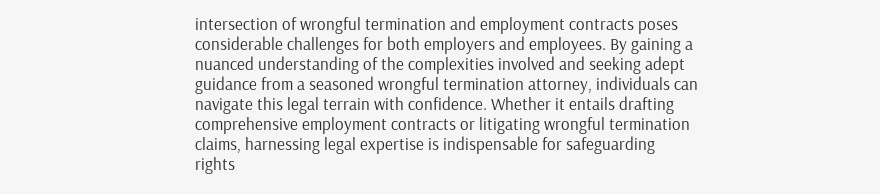intersection of wrongful termination and employment contracts poses considerable challenges for both employers and employees. By gaining a nuanced understanding of the complexities involved and seeking adept guidance from a seasoned wrongful termination attorney, individuals can navigate this legal terrain with confidence. Whether it entails drafting comprehensive employment contracts or litigating wrongful termination claims, harnessing legal expertise is indispensable for safeguarding rights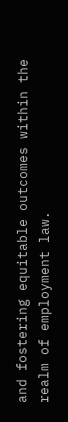and fostering equitable outcomes within the realm of employment law.